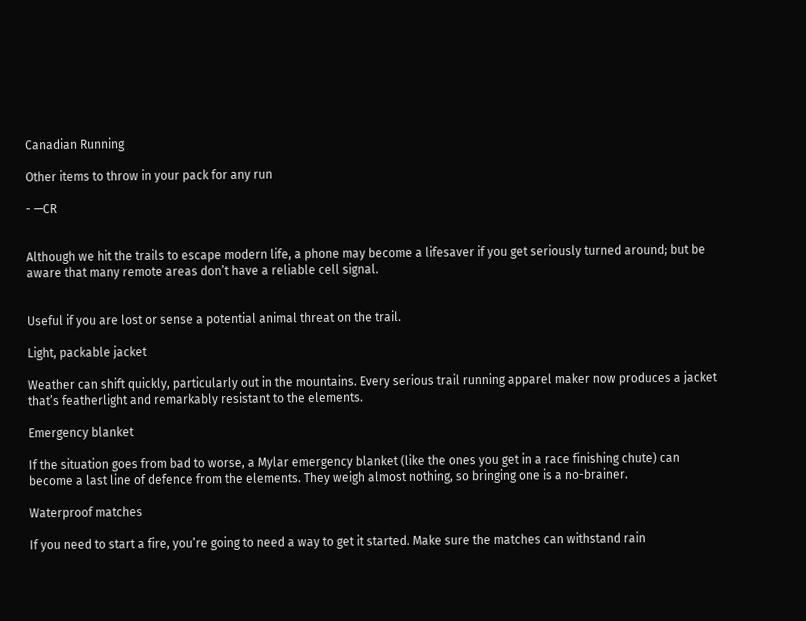Canadian Running

Other items to throw in your pack for any run

- —CR


Although we hit the trails to escape modern life, a phone may become a lifesaver if you get seriously turned around; but be aware that many remote areas don’t have a reliable cell signal.


Useful if you are lost or sense a potential animal threat on the trail.

Light, packable jacket

Weather can shift quickly, particularly out in the mountains. Every serious trail running apparel maker now produces a jacket that’s featherlight and remarkably resistant to the elements.

Emergency blanket

If the situation goes from bad to worse, a Mylar emergency blanket (like the ones you get in a race finishing chute) can become a last line of defence from the elements. They weigh almost nothing, so bringing one is a no-brainer.

Waterproof matches

If you need to start a fire, you’re going to need a way to get it started. Make sure the matches can withstand rain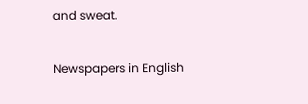and sweat.

Newspapers in English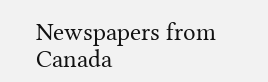Newspapers from Canada